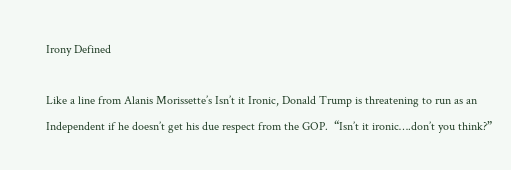Irony Defined

Like a line from Alanis Morissette’s Isn’t it Ironic, Donald Trump is threatening to run as an Independent if he doesn’t get his due respect from the GOP.  “Isn’t it ironic….don’t you think?”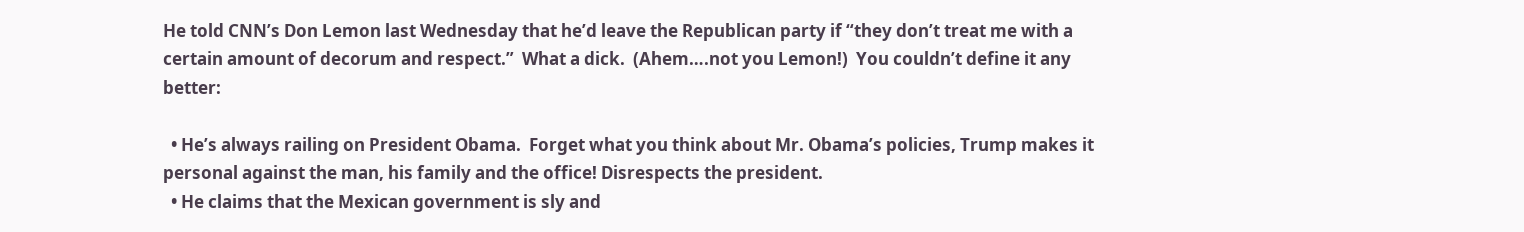He told CNN’s Don Lemon last Wednesday that he’d leave the Republican party if “they don’t treat me with a certain amount of decorum and respect.”  What a dick.  (Ahem….not you Lemon!)  You couldn’t define it any better:

  • He’s always railing on President Obama.  Forget what you think about Mr. Obama’s policies, Trump makes it personal against the man, his family and the office! Disrespects the president.
  • He claims that the Mexican government is sly and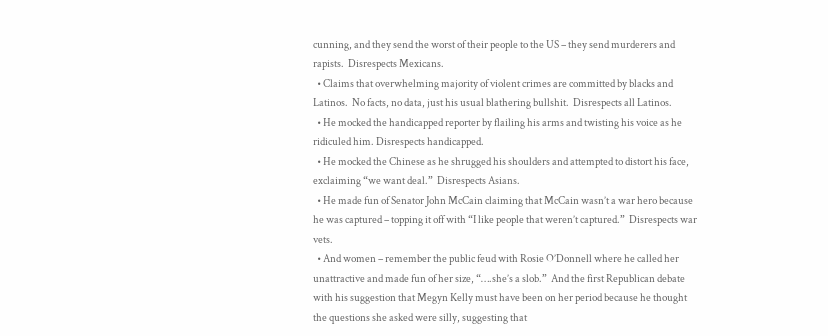cunning, and they send the worst of their people to the US – they send murderers and rapists.  Disrespects Mexicans.
  • Claims that overwhelming majority of violent crimes are committed by blacks and Latinos.  No facts, no data, just his usual blathering bullshit.  Disrespects all Latinos.
  • He mocked the handicapped reporter by flailing his arms and twisting his voice as he ridiculed him. Disrespects handicapped.
  • He mocked the Chinese as he shrugged his shoulders and attempted to distort his face, exclaiming “we want deal.”  Disrespects Asians.
  • He made fun of Senator John McCain claiming that McCain wasn’t a war hero because he was captured – topping it off with “I like people that weren’t captured.”  Disrespects war vets.
  • And women – remember the public feud with Rosie O’Donnell where he called her unattractive and made fun of her size, “….she’s a slob.”  And the first Republican debate with his suggestion that Megyn Kelly must have been on her period because he thought the questions she asked were silly, suggesting that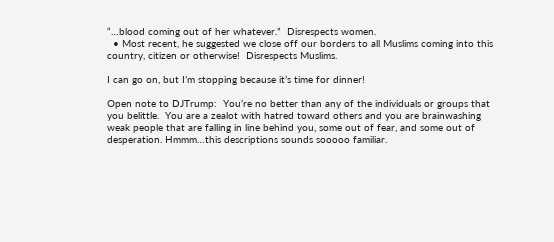“…blood coming out of her whatever.”  Disrespects women.
  • Most recent, he suggested we close off our borders to all Muslims coming into this country, citizen or otherwise!  Disrespects Muslims.

I can go on, but I’m stopping because it’s time for dinner!

Open note to DJTrump:  You’re no better than any of the individuals or groups that you belittle.  You are a zealot with hatred toward others and you are brainwashing weak people that are falling in line behind you, some out of fear, and some out of desperation. Hmmm…this descriptions sounds sooooo familiar.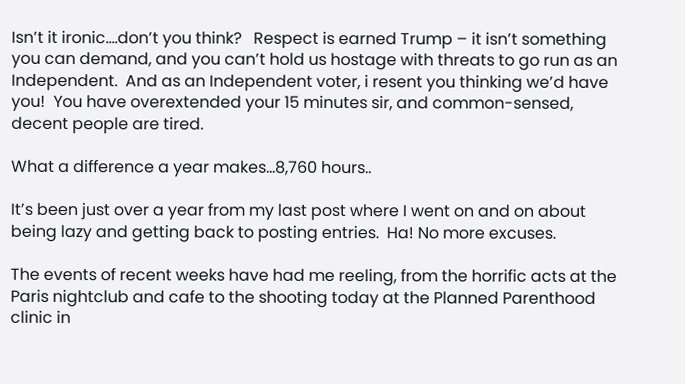Isn’t it ironic….don’t you think?   Respect is earned Trump – it isn’t something you can demand, and you can’t hold us hostage with threats to go run as an Independent.  And as an Independent voter, i resent you thinking we’d have you!  You have overextended your 15 minutes sir, and common-sensed, decent people are tired.

What a difference a year makes…8,760 hours..

It’s been just over a year from my last post where I went on and on about being lazy and getting back to posting entries.  Ha! No more excuses.

The events of recent weeks have had me reeling, from the horrific acts at the Paris nightclub and cafe to the shooting today at the Planned Parenthood clinic in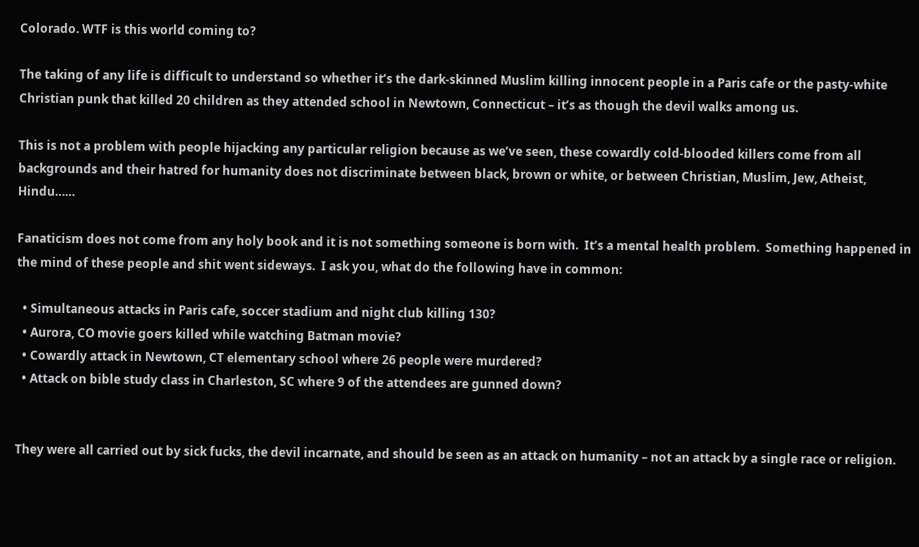Colorado. WTF is this world coming to?

The taking of any life is difficult to understand so whether it’s the dark-skinned Muslim killing innocent people in a Paris cafe or the pasty-white Christian punk that killed 20 children as they attended school in Newtown, Connecticut – it’s as though the devil walks among us.

This is not a problem with people hijacking any particular religion because as we’ve seen, these cowardly cold-blooded killers come from all backgrounds and their hatred for humanity does not discriminate between black, brown or white, or between Christian, Muslim, Jew, Atheist, Hindu……

Fanaticism does not come from any holy book and it is not something someone is born with.  It’s a mental health problem.  Something happened in the mind of these people and shit went sideways.  I ask you, what do the following have in common:

  • Simultaneous attacks in Paris cafe, soccer stadium and night club killing 130?
  • Aurora, CO movie goers killed while watching Batman movie?
  • Cowardly attack in Newtown, CT elementary school where 26 people were murdered?
  • Attack on bible study class in Charleston, SC where 9 of the attendees are gunned down?


They were all carried out by sick fucks, the devil incarnate, and should be seen as an attack on humanity – not an attack by a single race or religion.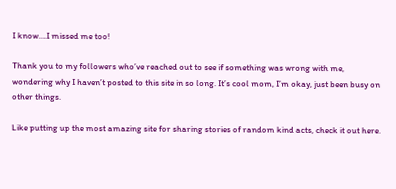I know….I missed me too!

Thank you to my followers who’ve reached out to see if something was wrong with me, wondering why I haven’t posted to this site in so long. It’s cool mom, I’m okay, just been busy on other things.

Like putting up the most amazing site for sharing stories of random kind acts, check it out here.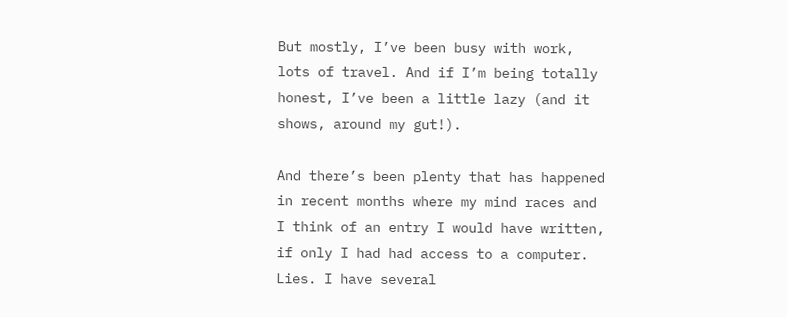But mostly, I’ve been busy with work, lots of travel. And if I’m being totally honest, I’ve been a little lazy (and it shows, around my gut!).

And there’s been plenty that has happened in recent months where my mind races and I think of an entry I would have written, if only I had had access to a computer. Lies. I have several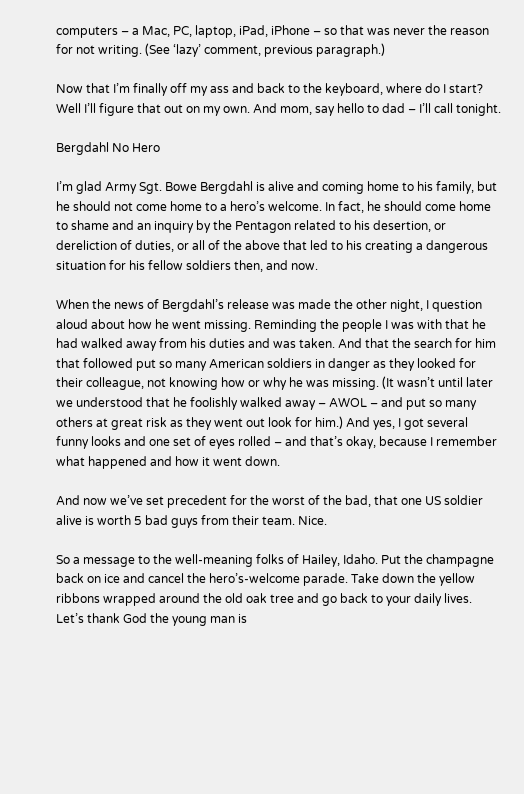computers – a Mac, PC, laptop, iPad, iPhone – so that was never the reason for not writing. (See ‘lazy’ comment, previous paragraph.)

Now that I’m finally off my ass and back to the keyboard, where do I start? Well I’ll figure that out on my own. And mom, say hello to dad – I’ll call tonight.

Bergdahl No Hero

I’m glad Army Sgt. Bowe Bergdahl is alive and coming home to his family, but he should not come home to a hero’s welcome. In fact, he should come home to shame and an inquiry by the Pentagon related to his desertion, or dereliction of duties, or all of the above that led to his creating a dangerous situation for his fellow soldiers then, and now.

When the news of Bergdahl’s release was made the other night, I question aloud about how he went missing. Reminding the people I was with that he had walked away from his duties and was taken. And that the search for him that followed put so many American soldiers in danger as they looked for their colleague, not knowing how or why he was missing. (It wasn’t until later we understood that he foolishly walked away – AWOL – and put so many others at great risk as they went out look for him.) And yes, I got several funny looks and one set of eyes rolled – and that’s okay, because I remember what happened and how it went down.

And now we’ve set precedent for the worst of the bad, that one US soldier alive is worth 5 bad guys from their team. Nice.

So a message to the well-meaning folks of Hailey, Idaho. Put the champagne back on ice and cancel the hero’s-welcome parade. Take down the yellow ribbons wrapped around the old oak tree and go back to your daily lives. Let’s thank God the young man is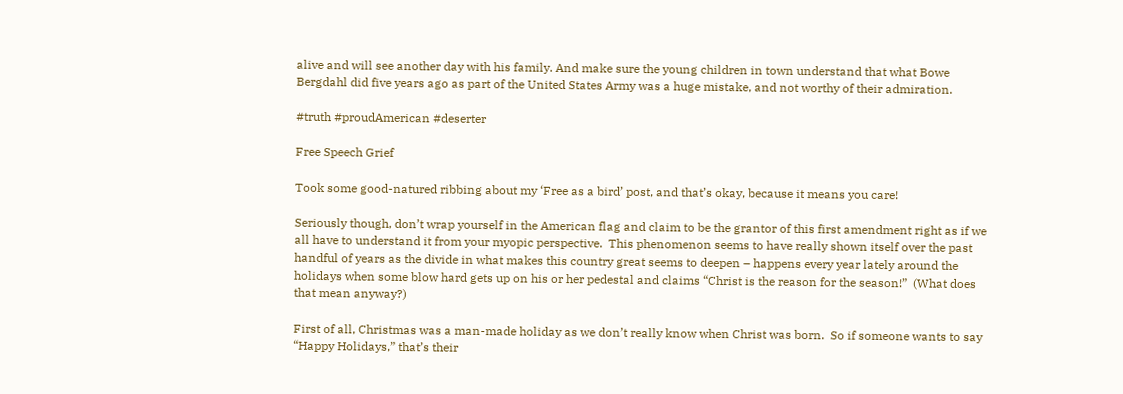alive and will see another day with his family. And make sure the young children in town understand that what Bowe Bergdahl did five years ago as part of the United States Army was a huge mistake, and not worthy of their admiration.

#truth #proudAmerican #deserter

Free Speech Grief

Took some good-natured ribbing about my ‘Free as a bird’ post, and that’s okay, because it means you care!

Seriously though, don’t wrap yourself in the American flag and claim to be the grantor of this first amendment right as if we all have to understand it from your myopic perspective.  This phenomenon seems to have really shown itself over the past handful of years as the divide in what makes this country great seems to deepen – happens every year lately around the holidays when some blow hard gets up on his or her pedestal and claims “Christ is the reason for the season!”  (What does that mean anyway?)

First of all, Christmas was a man-made holiday as we don’t really know when Christ was born.  So if someone wants to say “Happy Holidays,” that’s their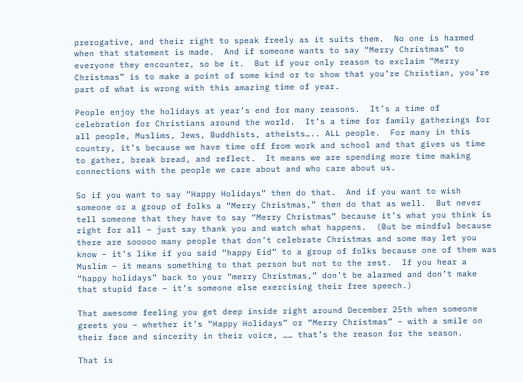prerogative, and their right to speak freely as it suits them.  No one is harmed when that statement is made.  And if someone wants to say “Merry Christmas” to everyone they encounter, so be it.  But if your only reason to exclaim “Merry Christmas” is to make a point of some kind or to show that you’re Christian, you’re part of what is wrong with this amazing time of year.

People enjoy the holidays at year’s end for many reasons.  It’s a time of celebration for Christians around the world.  It’s a time for family gatherings for all people, Muslims, Jews, Buddhists, atheists….. ALL people.  For many in this country, it’s because we have time off from work and school and that gives us time to gather, break bread, and reflect.  It means we are spending more time making connections with the people we care about and who care about us.

So if you want to say “Happy Holidays” then do that.  And if you want to wish someone or a group of folks a “Merry Christmas,” then do that as well.  But never tell someone that they have to say “Merry Christmas” because it’s what you think is right for all – just say thank you and watch what happens.  (But be mindful because there are sooooo many people that don’t celebrate Christmas and some may let you know – it’s like if you said “happy Eid” to a group of folks because one of them was Muslim – it means something to that person but not to the rest.  If you hear a “happy holidays” back to your “merry Christmas,” don’t be alarmed and don’t make that stupid face – it’s someone else exercising their free speech.)

That awesome feeling you get deep inside right around December 25th when someone greets you – whether it’s “Happy Holidays” or “Merry Christmas” – with a smile on their face and sincerity in their voice, …… that’s the reason for the season.

That is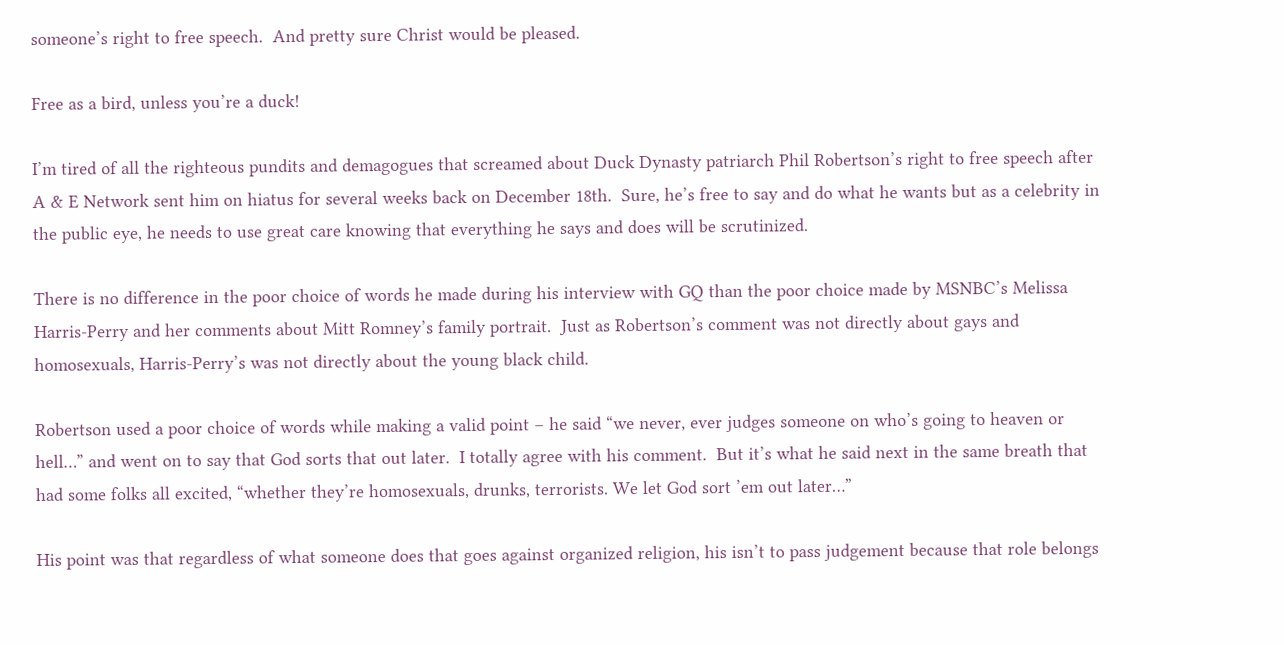someone’s right to free speech.  And pretty sure Christ would be pleased.

Free as a bird, unless you’re a duck!

I’m tired of all the righteous pundits and demagogues that screamed about Duck Dynasty patriarch Phil Robertson’s right to free speech after A & E Network sent him on hiatus for several weeks back on December 18th.  Sure, he’s free to say and do what he wants but as a celebrity in the public eye, he needs to use great care knowing that everything he says and does will be scrutinized.

There is no difference in the poor choice of words he made during his interview with GQ than the poor choice made by MSNBC’s Melissa Harris-Perry and her comments about Mitt Romney’s family portrait.  Just as Robertson’s comment was not directly about gays and homosexuals, Harris-Perry’s was not directly about the young black child.

Robertson used a poor choice of words while making a valid point – he said “we never, ever judges someone on who’s going to heaven or hell…” and went on to say that God sorts that out later.  I totally agree with his comment.  But it’s what he said next in the same breath that had some folks all excited, “whether they’re homosexuals, drunks, terrorists. We let God sort ’em out later…”

His point was that regardless of what someone does that goes against organized religion, his isn’t to pass judgement because that role belongs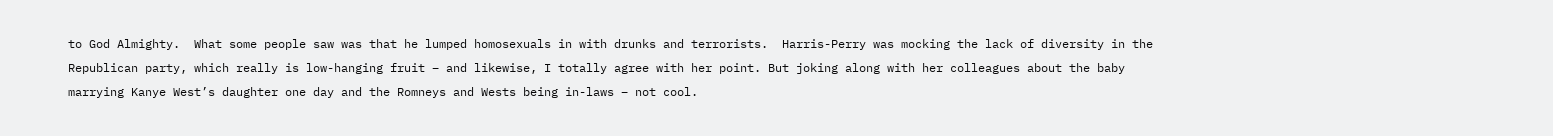to God Almighty.  What some people saw was that he lumped homosexuals in with drunks and terrorists.  Harris-Perry was mocking the lack of diversity in the Republican party, which really is low-hanging fruit – and likewise, I totally agree with her point. But joking along with her colleagues about the baby marrying Kanye West’s daughter one day and the Romneys and Wests being in-laws – not cool.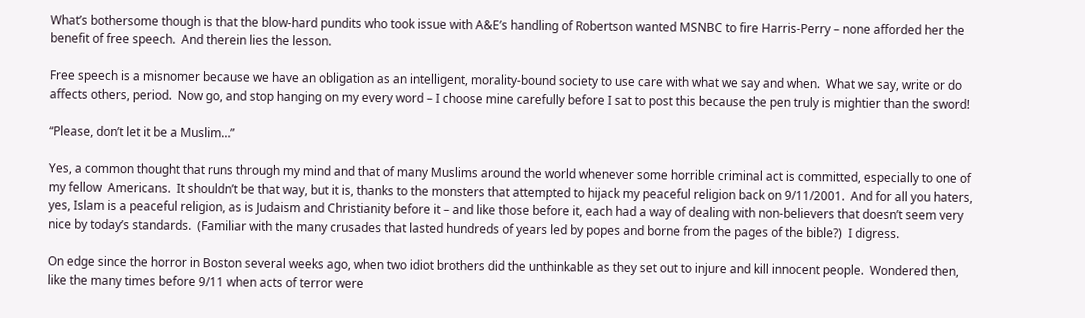What’s bothersome though is that the blow-hard pundits who took issue with A&E’s handling of Robertson wanted MSNBC to fire Harris-Perry – none afforded her the benefit of free speech.  And therein lies the lesson.

Free speech is a misnomer because we have an obligation as an intelligent, morality-bound society to use care with what we say and when.  What we say, write or do affects others, period.  Now go, and stop hanging on my every word – I choose mine carefully before I sat to post this because the pen truly is mightier than the sword!

“Please, don’t let it be a Muslim…”

Yes, a common thought that runs through my mind and that of many Muslims around the world whenever some horrible criminal act is committed, especially to one of my fellow  Americans.  It shouldn’t be that way, but it is, thanks to the monsters that attempted to hijack my peaceful religion back on 9/11/2001.  And for all you haters, yes, Islam is a peaceful religion, as is Judaism and Christianity before it – and like those before it, each had a way of dealing with non-believers that doesn’t seem very nice by today’s standards.  (Familiar with the many crusades that lasted hundreds of years led by popes and borne from the pages of the bible?)  I digress.

On edge since the horror in Boston several weeks ago, when two idiot brothers did the unthinkable as they set out to injure and kill innocent people.  Wondered then, like the many times before 9/11 when acts of terror were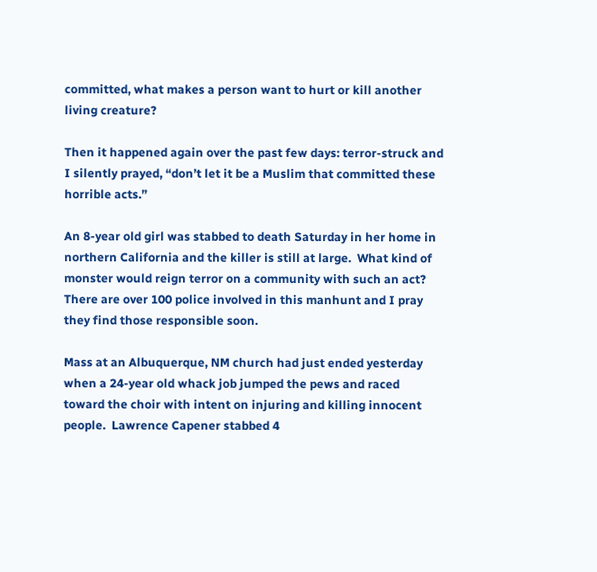committed, what makes a person want to hurt or kill another living creature?

Then it happened again over the past few days: terror-struck and I silently prayed, “don’t let it be a Muslim that committed these horrible acts.”

An 8-year old girl was stabbed to death Saturday in her home in northern California and the killer is still at large.  What kind of monster would reign terror on a community with such an act?  There are over 100 police involved in this manhunt and I pray they find those responsible soon.

Mass at an Albuquerque, NM church had just ended yesterday when a 24-year old whack job jumped the pews and raced toward the choir with intent on injuring and killing innocent people.  Lawrence Capener stabbed 4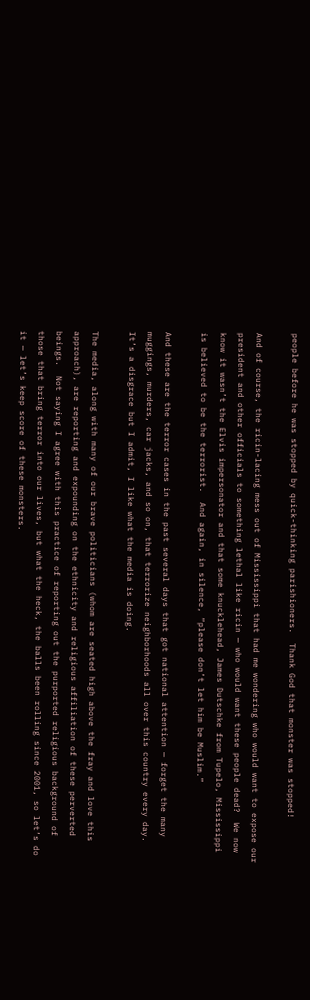people before he was stopped by quick-thinking parishioners.  Thank God that monster was stopped!

And of course, the ricin-lacing mess out of Mississippi that had me wondering who would want to expose our president and other officials to something lethal like ricin — who would want these people dead?  We now know it wasn’t the Elvis impersonator and that some knucklehead, James Dutschke from Tupelo, Mississippi is believed to be the terrorist.  And again, in silence, “please don’t let him be Muslim.”

And these are the terror cases in the past several days that got national attention — forget the many muggings, murders, car jacks, and so on, that terrorize neighborhoods all over this country every day.  It’s a disgrace but I admit, I like what the media is doing.

The media, along with many of our brave politicians (whom are seated high above the fray and love this approach), are reporting and expounding on the ethnicity and religious affiliation of these perverted beings.  Not saying I agree with this practice of reporting out the purported religious background of those that bring terror into our lives, but what the heck, the balls been rolling since 2001, so let’s do it — let’s keep score of these monsters.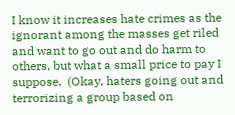I know it increases hate crimes as the ignorant among the masses get riled and want to go out and do harm to others, but what a small price to pay I suppose.  (Okay, haters going out and terrorizing a group based on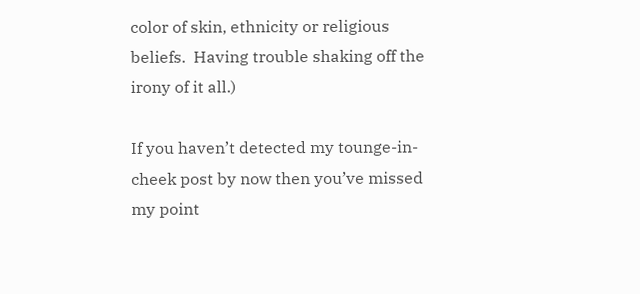color of skin, ethnicity or religious beliefs.  Having trouble shaking off the irony of it all.)

If you haven’t detected my tounge-in-cheek post by now then you’ve missed my point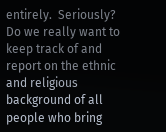entirely.  Seriously?  Do we really want to keep track of and report on the ethnic and religious background of all people who bring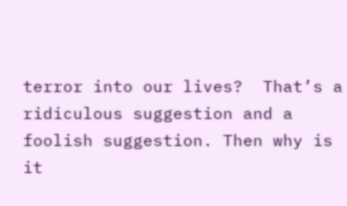terror into our lives?  That’s a ridiculous suggestion and a foolish suggestion. Then why is it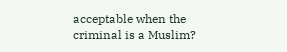acceptable when the criminal is a Muslim?